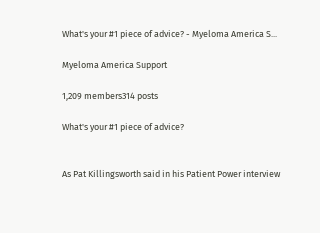What's your #1 piece of advice? - Myeloma America S...

Myeloma America Support

1,209 members314 posts

What's your #1 piece of advice?


As Pat Killingsworth said in his Patient Power interview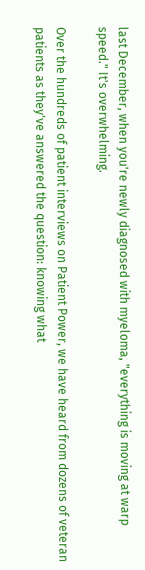last December, when you're newly diagnosed with myeloma, "everything is moving at warp speed." It's overwhelming.

Over the hundreds of patient interviews on Patient Power, we have heard from dozens of veteran patients as they've answered the question: knowing what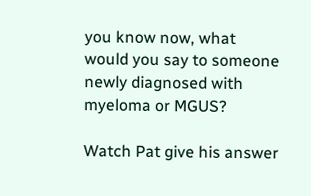you know now, what would you say to someone newly diagnosed with myeloma or MGUS?

Watch Pat give his answer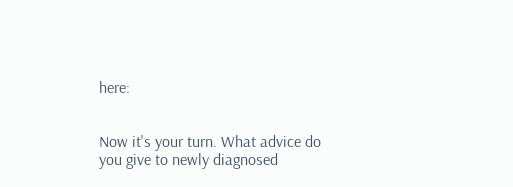here:


Now it's your turn. What advice do you give to newly diagnosed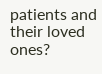patients and their loved ones?